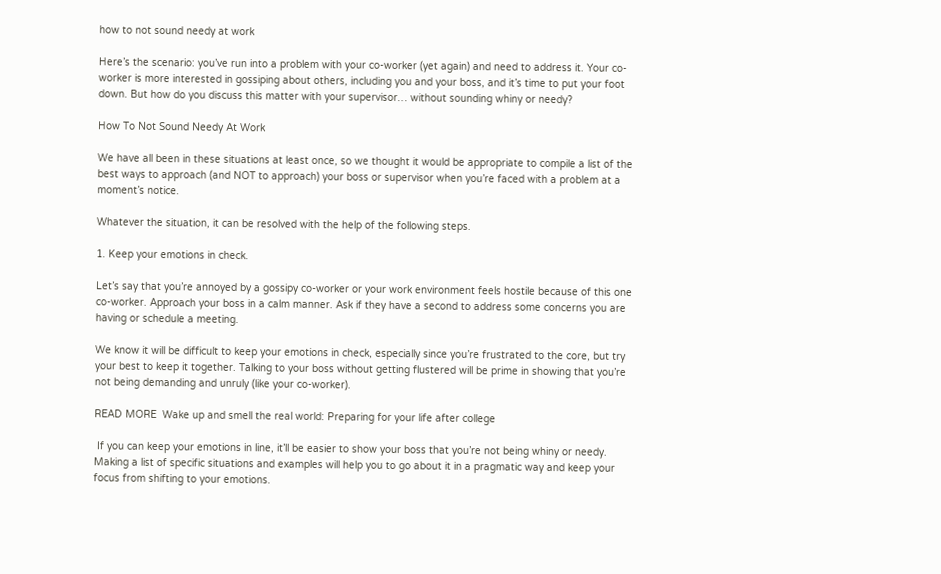how to not sound needy at work

Here’s the scenario: you’ve run into a problem with your co-worker (yet again) and need to address it. Your co-worker is more interested in gossiping about others, including you and your boss, and it’s time to put your foot down. But how do you discuss this matter with your supervisor… without sounding whiny or needy?

How To Not Sound Needy At Work

We have all been in these situations at least once, so we thought it would be appropriate to compile a list of the best ways to approach (and NOT to approach) your boss or supervisor when you’re faced with a problem at a moment’s notice.

Whatever the situation, it can be resolved with the help of the following steps.

1. Keep your emotions in check.

Let’s say that you’re annoyed by a gossipy co-worker or your work environment feels hostile because of this one co-worker. Approach your boss in a calm manner. Ask if they have a second to address some concerns you are having or schedule a meeting.

We know it will be difficult to keep your emotions in check, especially since you’re frustrated to the core, but try your best to keep it together. Talking to your boss without getting flustered will be prime in showing that you’re not being demanding and unruly (like your co-worker).

READ MORE  Wake up and smell the real world: Preparing for your life after college

 If you can keep your emotions in line, it’ll be easier to show your boss that you’re not being whiny or needy. Making a list of specific situations and examples will help you to go about it in a pragmatic way and keep your focus from shifting to your emotions.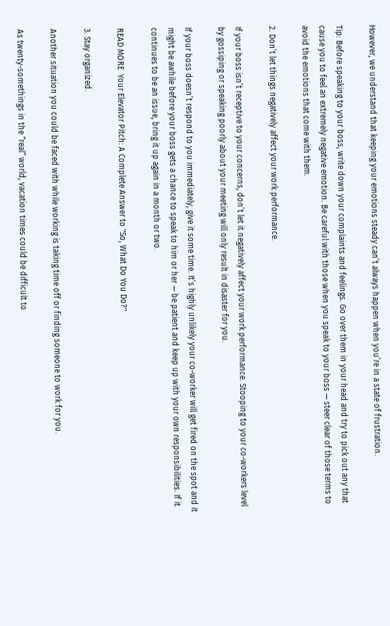However, we understand that keeping your emotions steady can’t always happen when you’re in a state of frustration.

Tip: Before speaking to your boss, write down your complaints and feelings. Go over them in your head and try to pick out any that cause you to feel an extremely negative emotion. Be careful with those when you speak to your boss — steer clear of those terms to avoid the emotions that come with them.

2. Don’t let things negatively affect your work performance.

If your boss isn’t receptive to your concerns, don’t let it negatively affect your work performance. Stooping to your co-workers level by gossiping or speaking poorly about your meeting will only result in disaster for you.

If your boss doesn’t respond to you immediately, give it some time. It’s highly unlikely your co-worker will get fired on the spot and it might be awhile before your boss gets a chance to speak to him or her — be patient and keep up with your own responsibilities. If it continues to be an issue, bring it up again in a month or two.

READ MORE  Your Elevator Pitch: A Complete Answer to "So, What Do You Do?"

3. Stay organized.

Another situation you could be faced with while working is taking time off or finding someone to work for you.

As twenty-somethings in the “real” world, vacation times could be difficult to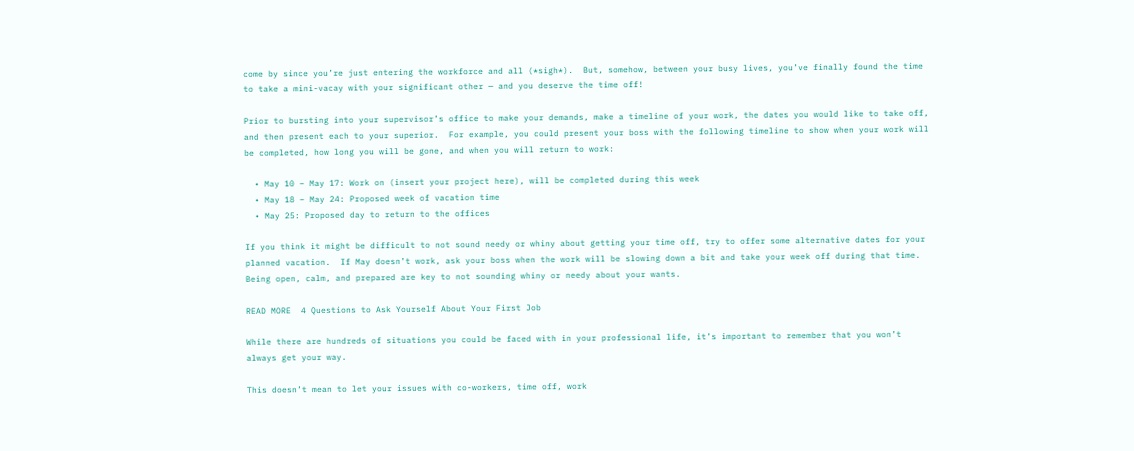come by since you’re just entering the workforce and all (*sigh*).  But, somehow, between your busy lives, you’ve finally found the time to take a mini-vacay with your significant other — and you deserve the time off!

Prior to bursting into your supervisor’s office to make your demands, make a timeline of your work, the dates you would like to take off, and then present each to your superior.  For example, you could present your boss with the following timeline to show when your work will be completed, how long you will be gone, and when you will return to work:

  • May 10 – May 17: Work on (insert your project here), will be completed during this week
  • May 18 – May 24: Proposed week of vacation time
  • May 25: Proposed day to return to the offices

If you think it might be difficult to not sound needy or whiny about getting your time off, try to offer some alternative dates for your planned vacation.  If May doesn’t work, ask your boss when the work will be slowing down a bit and take your week off during that time. Being open, calm, and prepared are key to not sounding whiny or needy about your wants.

READ MORE  4 Questions to Ask Yourself About Your First Job

While there are hundreds of situations you could be faced with in your professional life, it’s important to remember that you won’t always get your way.

This doesn’t mean to let your issues with co-workers, time off, work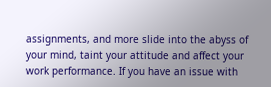assignments, and more slide into the abyss of your mind, taint your attitude and affect your work performance. If you have an issue with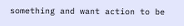something and want action to be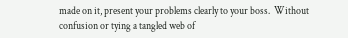made on it, present your problems clearly to your boss.  Without confusion or tying a tangled web of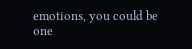emotions, you could be one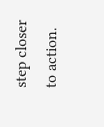step closer to action.